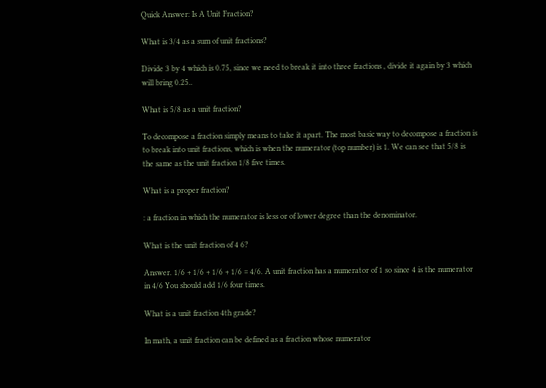Quick Answer: Is A Unit Fraction?

What is 3/4 as a sum of unit fractions?

Divide 3 by 4 which is 0.75, since we need to break it into three fractions , divide it again by 3 which will bring 0.25..

What is 5/8 as a unit fraction?

To decompose a fraction simply means to take it apart. The most basic way to decompose a fraction is to break into unit fractions, which is when the numerator (top number) is 1. We can see that 5/8 is the same as the unit fraction 1/8 five times.

What is a proper fraction?

: a fraction in which the numerator is less or of lower degree than the denominator.

What is the unit fraction of 4 6?

Answer. 1/6 + 1/6 + 1/6 + 1/6 = 4/6. A unit fraction has a numerator of 1 so since 4 is the numerator in 4/6 You should add 1/6 four times.

What is a unit fraction 4th grade?

In math, a unit fraction can be defined as a fraction whose numerator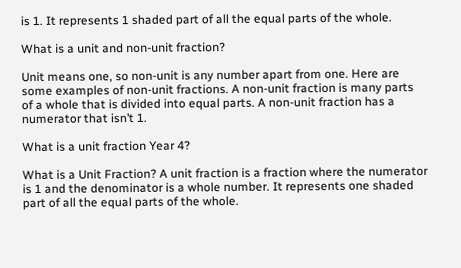is 1. It represents 1 shaded part of all the equal parts of the whole.

What is a unit and non-unit fraction?

Unit means one, so non-unit is any number apart from one. Here are some examples of non-unit fractions. A non-unit fraction is many parts of a whole that is divided into equal parts. A non-unit fraction has a numerator that isn’t 1.

What is a unit fraction Year 4?

What is a Unit Fraction? A unit fraction is a fraction where the numerator is 1 and the denominator is a whole number. It represents one shaded part of all the equal parts of the whole.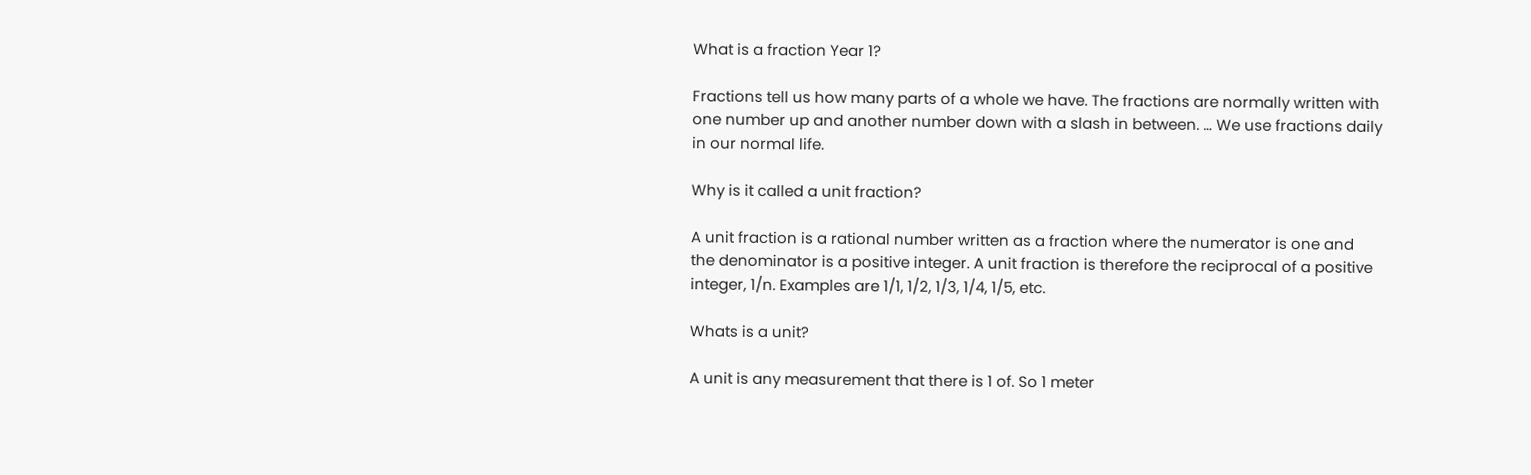What is a fraction Year 1?

Fractions tell us how many parts of a whole we have. The fractions are normally written with one number up and another number down with a slash in between. … We use fractions daily in our normal life.

Why is it called a unit fraction?

A unit fraction is a rational number written as a fraction where the numerator is one and the denominator is a positive integer. A unit fraction is therefore the reciprocal of a positive integer, 1/n. Examples are 1/1, 1/2, 1/3, 1/4, 1/5, etc.

Whats is a unit?

A unit is any measurement that there is 1 of. So 1 meter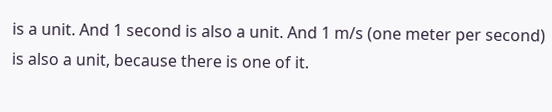is a unit. And 1 second is also a unit. And 1 m/s (one meter per second) is also a unit, because there is one of it.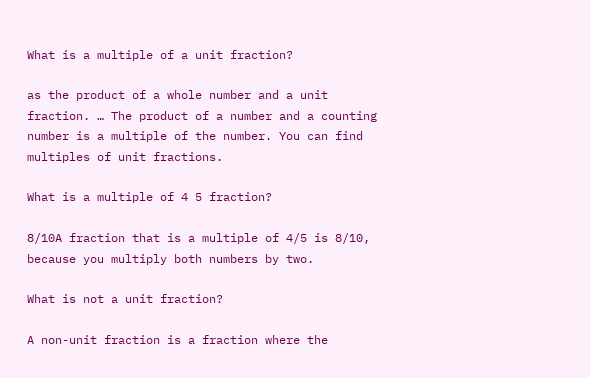What is a multiple of a unit fraction?

as the product of a whole number and a unit fraction. … The product of a number and a counting number is a multiple of the number. You can find multiples of unit fractions.

What is a multiple of 4 5 fraction?

8/10A fraction that is a multiple of 4/5 is 8/10, because you multiply both numbers by two.

What is not a unit fraction?

A non-unit fraction is a fraction where the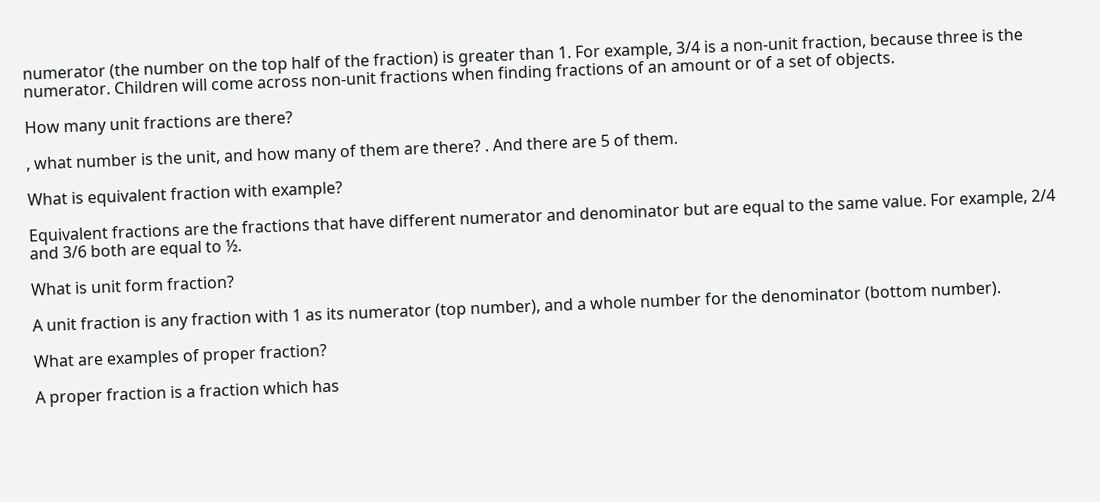numerator (the number on the top half of the fraction) is greater than 1. For example, 3/4 is a non-unit fraction, because three is the numerator. Children will come across non-unit fractions when finding fractions of an amount or of a set of objects.

How many unit fractions are there?

, what number is the unit, and how many of them are there? . And there are 5 of them.

What is equivalent fraction with example?

Equivalent fractions are the fractions that have different numerator and denominator but are equal to the same value. For example, 2/4 and 3/6 both are equal to ½.

What is unit form fraction?

A unit fraction is any fraction with 1 as its numerator (top number), and a whole number for the denominator (bottom number).

What are examples of proper fraction?

A proper fraction is a fraction which has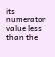its numerator value less than the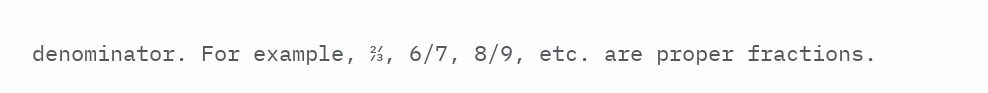denominator. For example, ⅔, 6/7, 8/9, etc. are proper fractions.